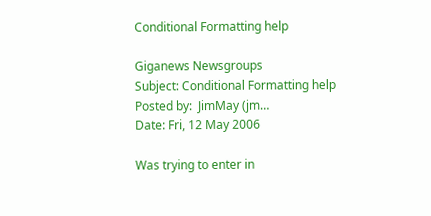Conditional Formatting help

Giganews Newsgroups
Subject: Conditional Formatting help
Posted by:  JimMay (jm…
Date: Fri, 12 May 2006

Was trying to enter in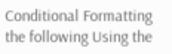Conditional Formatting the following Using the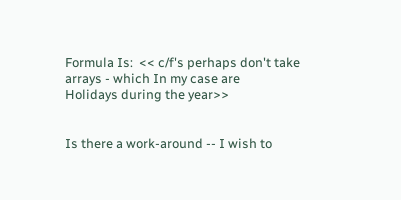Formula Is:  << c/f's perhaps don't take arrays - which In my case are
Holidays during the year>>


Is there a work-around -- I wish to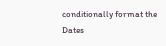conditionally format the Dates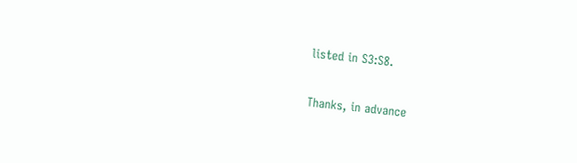listed in S3:S8.

Thanks, in advance